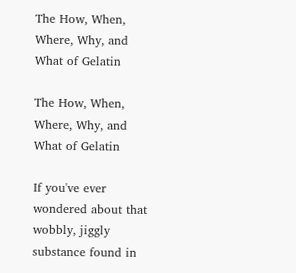The How, When, Where, Why, and What of Gelatin

The How, When, Where, Why, and What of Gelatin

If you've ever wondered about that wobbly, jiggly substance found in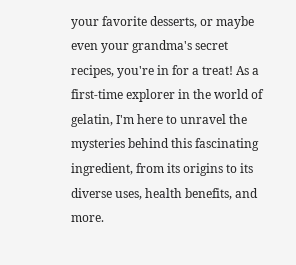your favorite desserts, or maybe even your grandma's secret recipes, you're in for a treat! As a first-time explorer in the world of gelatin, I'm here to unravel the mysteries behind this fascinating ingredient, from its origins to its diverse uses, health benefits, and more.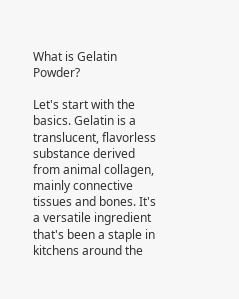What is Gelatin Powder?

Let's start with the basics. Gelatin is a translucent, flavorless substance derived from animal collagen, mainly connective tissues and bones. It's a versatile ingredient that's been a staple in kitchens around the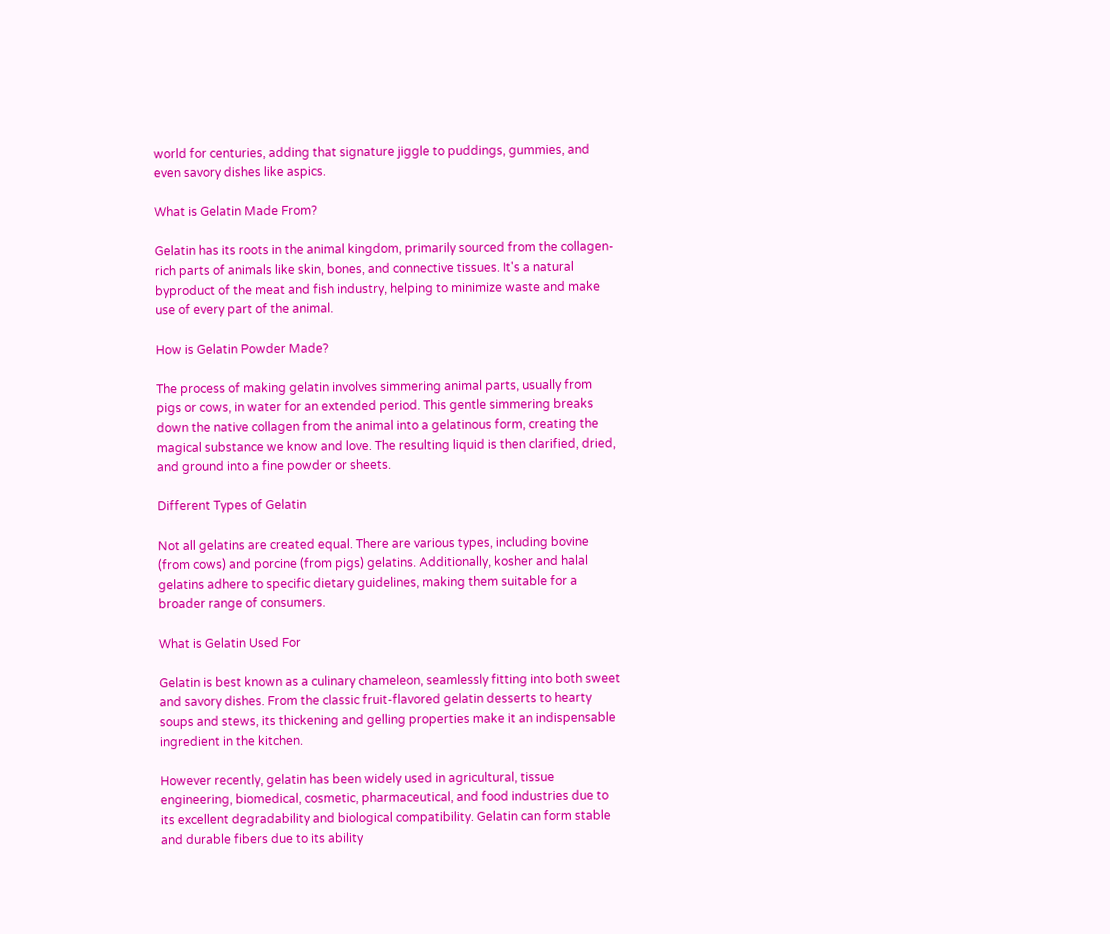world for centuries, adding that signature jiggle to puddings, gummies, and even savory dishes like aspics.

What is Gelatin Made From?

Gelatin has its roots in the animal kingdom, primarily sourced from the collagen-rich parts of animals like skin, bones, and connective tissues. It's a natural byproduct of the meat and fish industry, helping to minimize waste and make use of every part of the animal.

How is Gelatin Powder Made?

The process of making gelatin involves simmering animal parts, usually from pigs or cows, in water for an extended period. This gentle simmering breaks down the native collagen from the animal into a gelatinous form, creating the magical substance we know and love. The resulting liquid is then clarified, dried, and ground into a fine powder or sheets.

Different Types of Gelatin

Not all gelatins are created equal. There are various types, including bovine (from cows) and porcine (from pigs) gelatins. Additionally, kosher and halal gelatins adhere to specific dietary guidelines, making them suitable for a broader range of consumers.

What is Gelatin Used For

Gelatin is best known as a culinary chameleon, seamlessly fitting into both sweet and savory dishes. From the classic fruit-flavored gelatin desserts to hearty soups and stews, its thickening and gelling properties make it an indispensable ingredient in the kitchen.

However recently, gelatin has been widely used in agricultural, tissue engineering, biomedical, cosmetic, pharmaceutical, and food industries due to its excellent degradability and biological compatibility. Gelatin can form stable and durable fibers due to its ability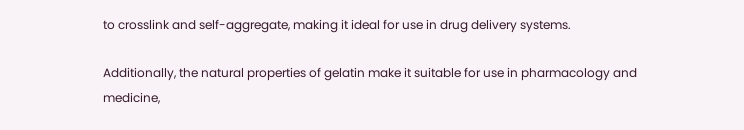to crosslink and self-aggregate, making it ideal for use in drug delivery systems.

Additionally, the natural properties of gelatin make it suitable for use in pharmacology and medicine,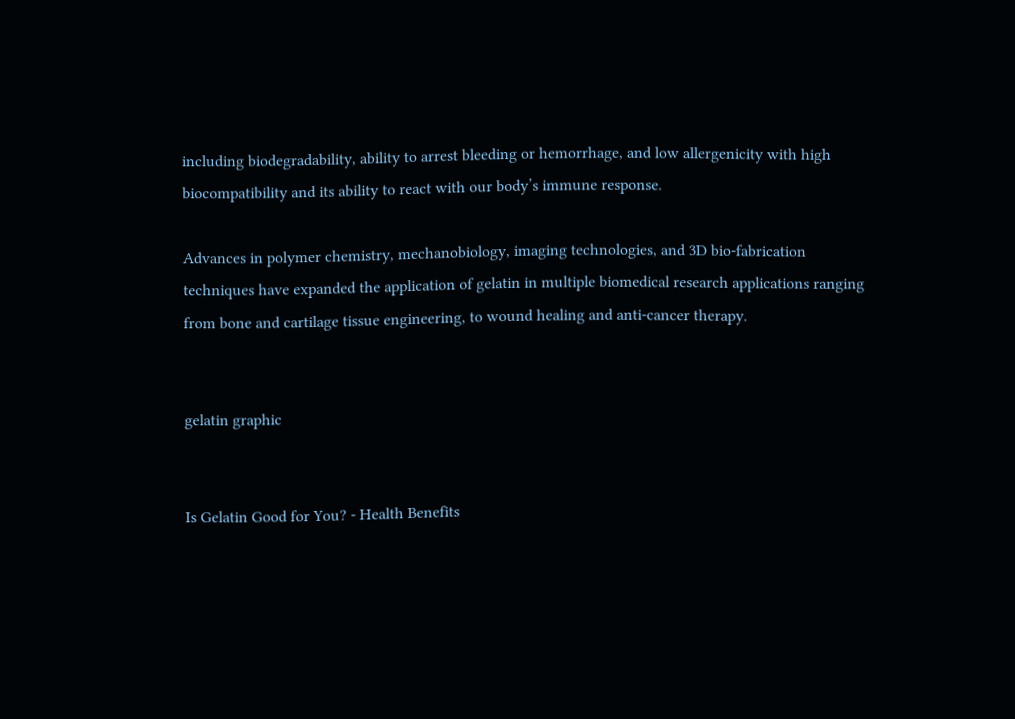including biodegradability, ability to arrest bleeding or hemorrhage, and low allergenicity with high biocompatibility and its ability to react with our body’s immune response.

Advances in polymer chemistry, mechanobiology, imaging technologies, and 3D bio-fabrication techniques have expanded the application of gelatin in multiple biomedical research applications ranging from bone and cartilage tissue engineering, to wound healing and anti-cancer therapy.


gelatin graphic


Is Gelatin Good for You? - Health Benefits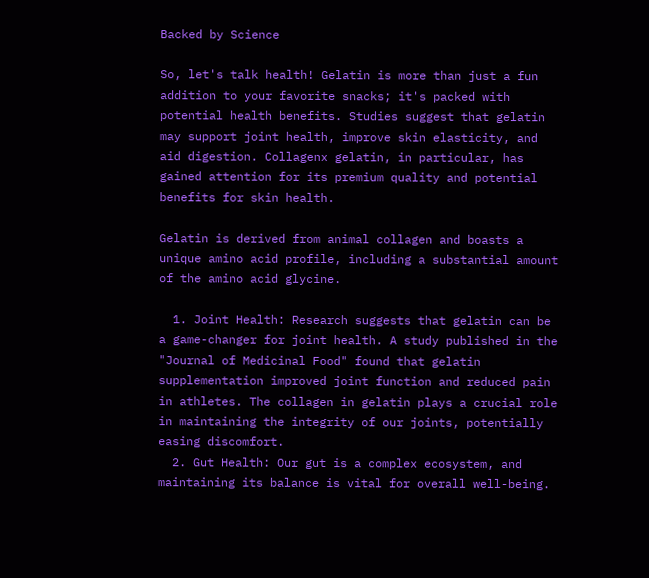Backed by Science

So, let's talk health! Gelatin is more than just a fun addition to your favorite snacks; it's packed with potential health benefits. Studies suggest that gelatin may support joint health, improve skin elasticity, and aid digestion. Collagenx gelatin, in particular, has gained attention for its premium quality and potential benefits for skin health.

Gelatin is derived from animal collagen and boasts a unique amino acid profile, including a substantial amount of the amino acid glycine.

  1. Joint Health: Research suggests that gelatin can be a game-changer for joint health. A study published in the "Journal of Medicinal Food" found that gelatin supplementation improved joint function and reduced pain in athletes. The collagen in gelatin plays a crucial role in maintaining the integrity of our joints, potentially easing discomfort.
  2. Gut Health: Our gut is a complex ecosystem, and maintaining its balance is vital for overall well-being.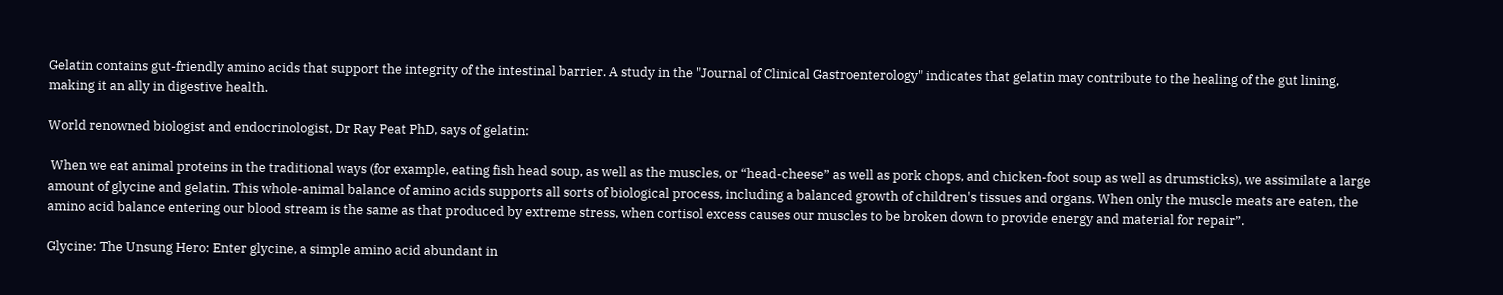Gelatin contains gut-friendly amino acids that support the integrity of the intestinal barrier. A study in the "Journal of Clinical Gastroenterology" indicates that gelatin may contribute to the healing of the gut lining, making it an ally in digestive health.

World renowned biologist and endocrinologist, Dr Ray Peat PhD, says of gelatin:

 When we eat animal proteins in the traditional ways (for example, eating fish head soup, as well as the muscles, or “head-cheese” as well as pork chops, and chicken-foot soup as well as drumsticks), we assimilate a large amount of glycine and gelatin. This whole-animal balance of amino acids supports all sorts of biological process, including a balanced growth of children's tissues and organs. When only the muscle meats are eaten, the amino acid balance entering our blood stream is the same as that produced by extreme stress, when cortisol excess causes our muscles to be broken down to provide energy and material for repair”.

Glycine: The Unsung Hero: Enter glycine, a simple amino acid abundant in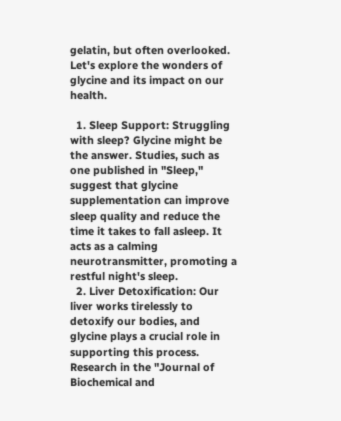gelatin, but often overlooked. Let's explore the wonders of glycine and its impact on our health.

  1. Sleep Support: Struggling with sleep? Glycine might be the answer. Studies, such as one published in "Sleep," suggest that glycine supplementation can improve sleep quality and reduce the time it takes to fall asleep. It acts as a calming neurotransmitter, promoting a restful night's sleep.
  2. Liver Detoxification: Our liver works tirelessly to detoxify our bodies, and glycine plays a crucial role in supporting this process. Research in the "Journal of Biochemical and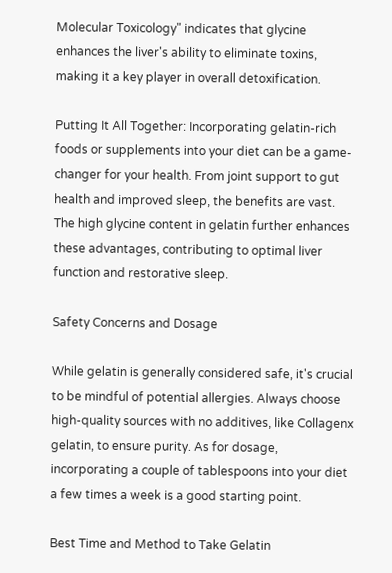Molecular Toxicology" indicates that glycine enhances the liver's ability to eliminate toxins, making it a key player in overall detoxification.

Putting It All Together: Incorporating gelatin-rich foods or supplements into your diet can be a game-changer for your health. From joint support to gut health and improved sleep, the benefits are vast. The high glycine content in gelatin further enhances these advantages, contributing to optimal liver function and restorative sleep.

Safety Concerns and Dosage

While gelatin is generally considered safe, it's crucial to be mindful of potential allergies. Always choose high-quality sources with no additives, like Collagenx gelatin, to ensure purity. As for dosage, incorporating a couple of tablespoons into your diet a few times a week is a good starting point.

Best Time and Method to Take Gelatin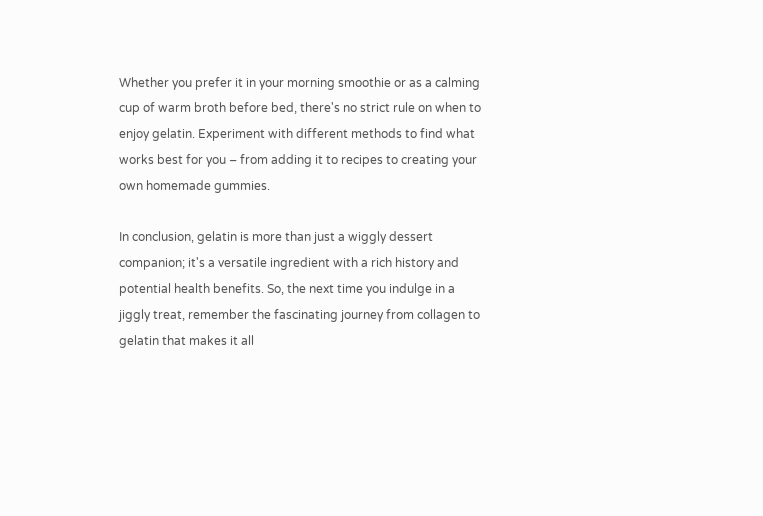Whether you prefer it in your morning smoothie or as a calming cup of warm broth before bed, there's no strict rule on when to enjoy gelatin. Experiment with different methods to find what works best for you – from adding it to recipes to creating your own homemade gummies.

In conclusion, gelatin is more than just a wiggly dessert companion; it's a versatile ingredient with a rich history and potential health benefits. So, the next time you indulge in a jiggly treat, remember the fascinating journey from collagen to gelatin that makes it all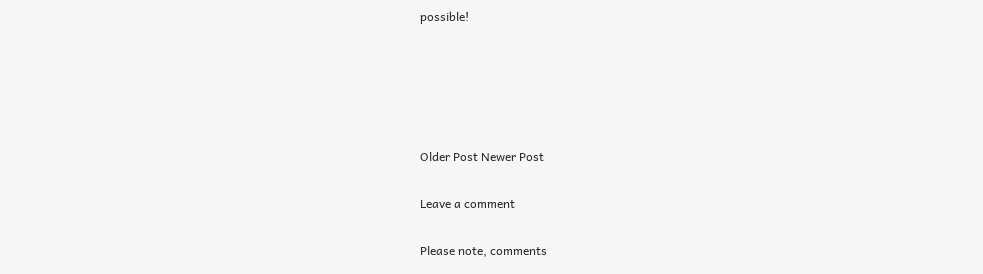possible!





Older Post Newer Post

Leave a comment

Please note, comments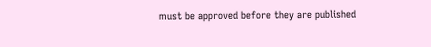must be approved before they are published